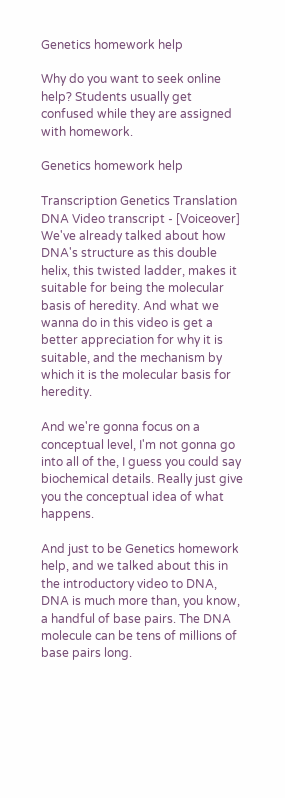Genetics homework help

Why do you want to seek online help? Students usually get confused while they are assigned with homework.

Genetics homework help

Transcription Genetics Translation DNA Video transcript - [Voiceover] We've already talked about how DNA's structure as this double helix, this twisted ladder, makes it suitable for being the molecular basis of heredity. And what we wanna do in this video is get a better appreciation for why it is suitable, and the mechanism by which it is the molecular basis for heredity.

And we're gonna focus on a conceptual level, I'm not gonna go into all of the, I guess you could say biochemical details. Really just give you the conceptual idea of what happens.

And just to be Genetics homework help, and we talked about this in the introductory video to DNA, DNA is much more than, you know, a handful of base pairs. The DNA molecule can be tens of millions of base pairs long.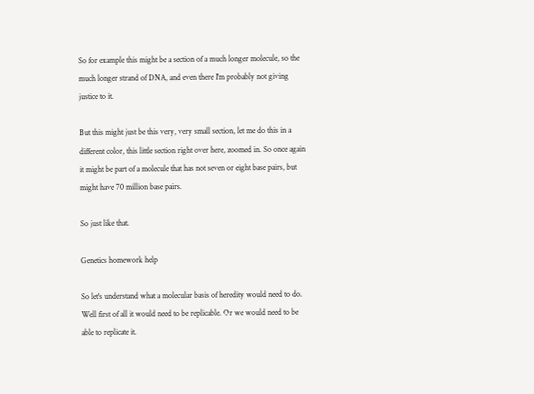So for example this might be a section of a much longer molecule, so the much longer strand of DNA, and even there I'm probably not giving justice to it.

But this might just be this very, very small section, let me do this in a different color, this little section right over here, zoomed in. So once again it might be part of a molecule that has not seven or eight base pairs, but might have 70 million base pairs.

So just like that.

Genetics homework help

So let's understand what a molecular basis of heredity would need to do. Well first of all it would need to be replicable. Or we would need to be able to replicate it.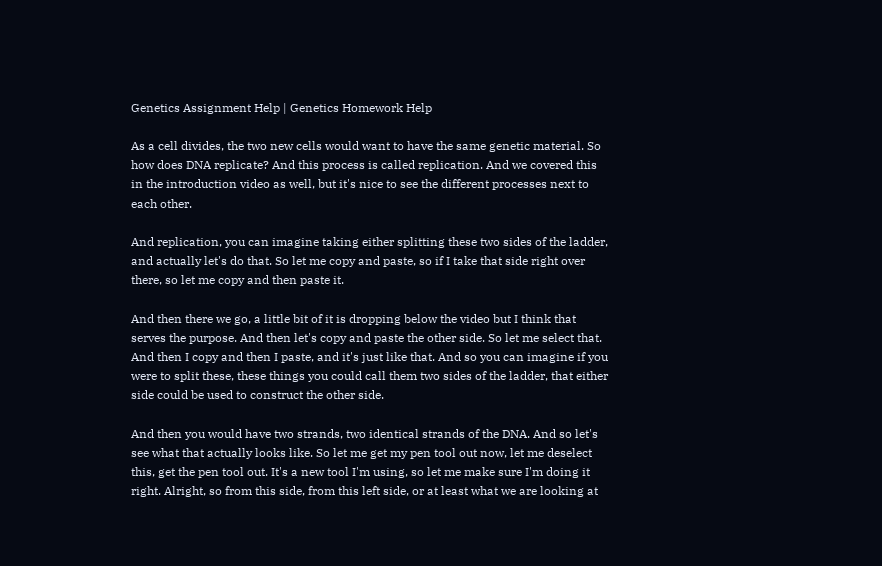Genetics Assignment Help | Genetics Homework Help

As a cell divides, the two new cells would want to have the same genetic material. So how does DNA replicate? And this process is called replication. And we covered this in the introduction video as well, but it's nice to see the different processes next to each other.

And replication, you can imagine taking either splitting these two sides of the ladder, and actually let's do that. So let me copy and paste, so if I take that side right over there, so let me copy and then paste it.

And then there we go, a little bit of it is dropping below the video but I think that serves the purpose. And then let's copy and paste the other side. So let me select that. And then I copy and then I paste, and it's just like that. And so you can imagine if you were to split these, these things you could call them two sides of the ladder, that either side could be used to construct the other side.

And then you would have two strands, two identical strands of the DNA. And so let's see what that actually looks like. So let me get my pen tool out now, let me deselect this, get the pen tool out. It's a new tool I'm using, so let me make sure I'm doing it right. Alright, so from this side, from this left side, or at least what we are looking at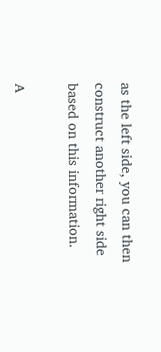as the left side, you can then construct another right side based on this information.

A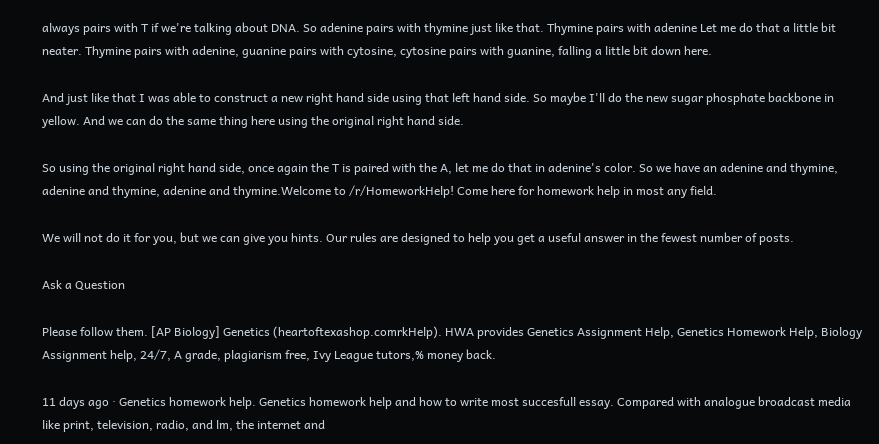always pairs with T if we're talking about DNA. So adenine pairs with thymine just like that. Thymine pairs with adenine Let me do that a little bit neater. Thymine pairs with adenine, guanine pairs with cytosine, cytosine pairs with guanine, falling a little bit down here.

And just like that I was able to construct a new right hand side using that left hand side. So maybe I'll do the new sugar phosphate backbone in yellow. And we can do the same thing here using the original right hand side.

So using the original right hand side, once again the T is paired with the A, let me do that in adenine's color. So we have an adenine and thymine, adenine and thymine, adenine and thymine.Welcome to /r/HomeworkHelp! Come here for homework help in most any field.

We will not do it for you, but we can give you hints. Our rules are designed to help you get a useful answer in the fewest number of posts.

Ask a Question

Please follow them. [AP Biology] Genetics (heartoftexashop.comrkHelp). HWA provides Genetics Assignment Help, Genetics Homework Help, Biology Assignment help, 24/7, A grade, plagiarism free, Ivy League tutors,% money back.

11 days ago · Genetics homework help. Genetics homework help and how to write most succesfull essay. Compared with analogue broadcast media like print, television, radio, and lm, the internet and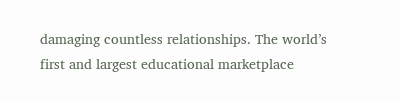damaging countless relationships. The world’s first and largest educational marketplace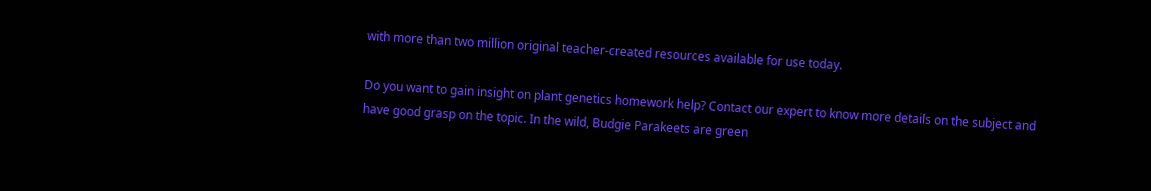with more than two million original teacher-created resources available for use today.

Do you want to gain insight on plant genetics homework help? Contact our expert to know more details on the subject and have good grasp on the topic. In the wild, Budgie Parakeets are green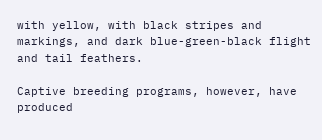with yellow, with black stripes and markings, and dark blue-green-black flight and tail feathers.

Captive breeding programs, however, have produced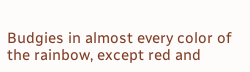Budgies in almost every color of the rainbow, except red and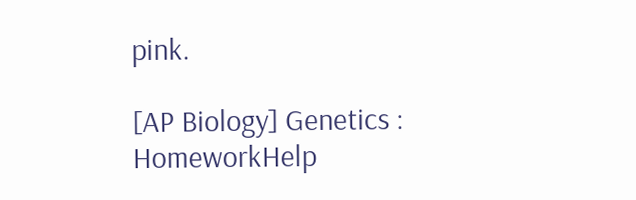pink.

[AP Biology] Genetics : HomeworkHelp